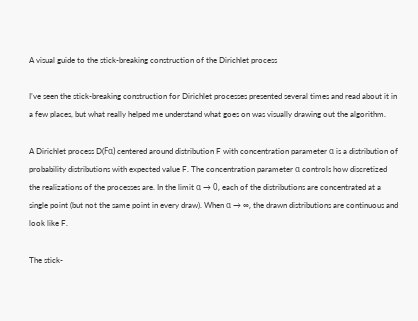A visual guide to the stick-breaking construction of the Dirichlet process

I’ve seen the stick-breaking construction for Dirichlet processes presented several times and read about it in a few places, but what really helped me understand what goes on was visually drawing out the algorithm.

A Dirichlet process D(Fα) centered around distribution F with concentration parameter α is a distribution of probability distributions with expected value F. The concentration parameter α controls how discretized the realizations of the processes are. In the limit α → 0, each of the distributions are concentrated at a single point (but not the same point in every draw). When α → ∞, the drawn distributions are continuous and look like F.

The stick-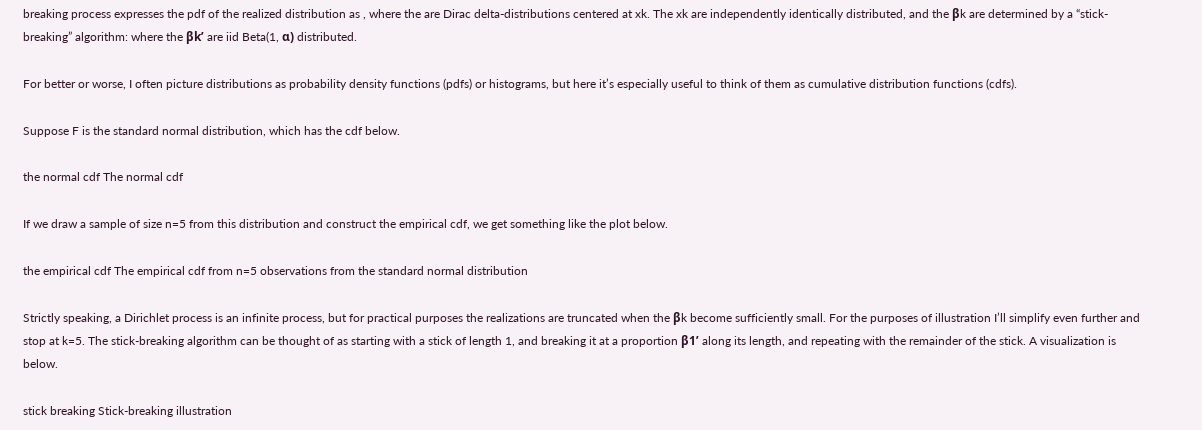breaking process expresses the pdf of the realized distribution as , where the are Dirac delta-distributions centered at xk. The xk are independently identically distributed, and the βk are determined by a “stick-breaking” algorithm: where the βk’ are iid Beta(1, α) distributed.

For better or worse, I often picture distributions as probability density functions (pdfs) or histograms, but here it’s especially useful to think of them as cumulative distribution functions (cdfs).

Suppose F is the standard normal distribution, which has the cdf below.

the normal cdf The normal cdf

If we draw a sample of size n=5 from this distribution and construct the empirical cdf, we get something like the plot below.

the empirical cdf The empirical cdf from n=5 observations from the standard normal distribution

Strictly speaking, a Dirichlet process is an infinite process, but for practical purposes the realizations are truncated when the βk become sufficiently small. For the purposes of illustration I’ll simplify even further and stop at k=5. The stick-breaking algorithm can be thought of as starting with a stick of length 1, and breaking it at a proportion β1’ along its length, and repeating with the remainder of the stick. A visualization is below.

stick breaking Stick-breaking illustration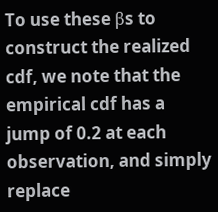To use these βs to construct the realized cdf, we note that the empirical cdf has a jump of 0.2 at each observation, and simply replace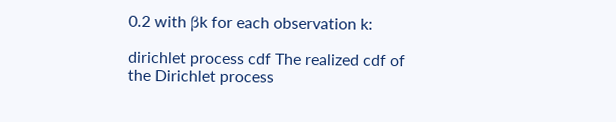0.2 with βk for each observation k:

dirichlet process cdf The realized cdf of the Dirichlet process